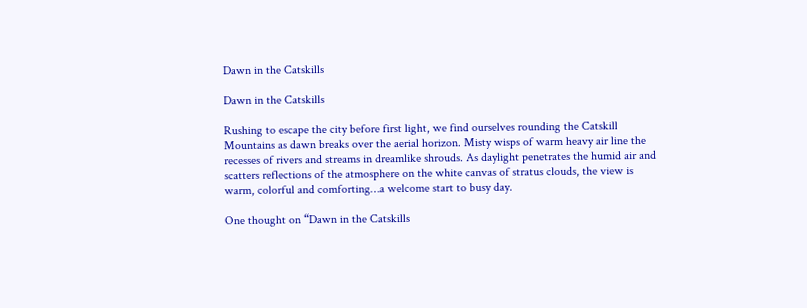Dawn in the Catskills

Dawn in the Catskills

Rushing to escape the city before first light, we find ourselves rounding the Catskill Mountains as dawn breaks over the aerial horizon. Misty wisps of warm heavy air line the recesses of rivers and streams in dreamlike shrouds. As daylight penetrates the humid air and scatters reflections of the atmosphere on the white canvas of stratus clouds, the view is warm, colorful and comforting…a welcome start to busy day.

One thought on “Dawn in the Catskills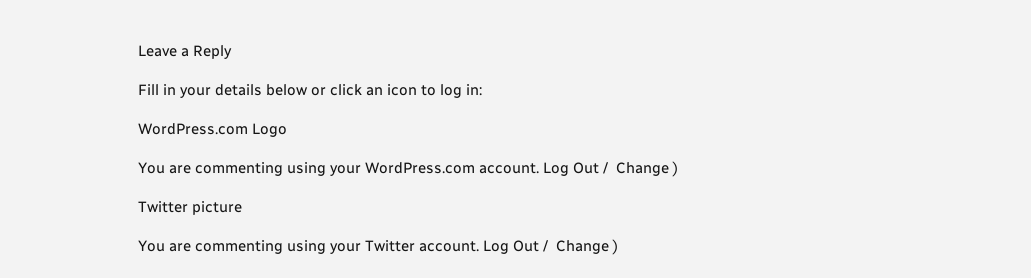Leave a Reply

Fill in your details below or click an icon to log in:

WordPress.com Logo

You are commenting using your WordPress.com account. Log Out /  Change )

Twitter picture

You are commenting using your Twitter account. Log Out /  Change )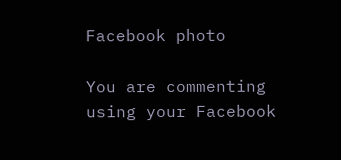Facebook photo

You are commenting using your Facebook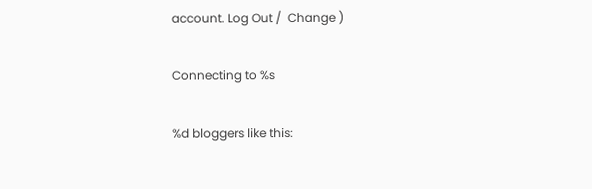account. Log Out /  Change )

Connecting to %s

%d bloggers like this: